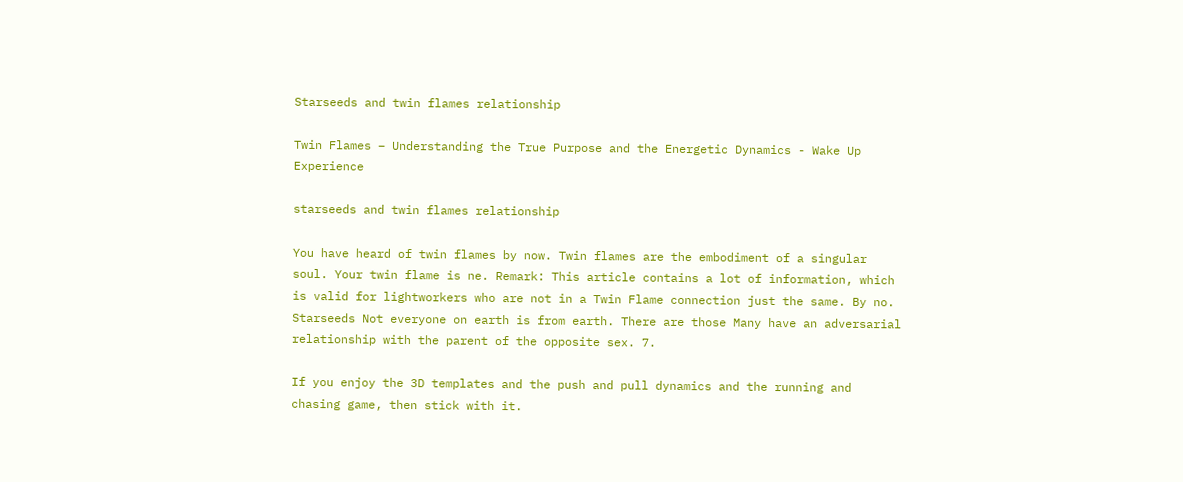Starseeds and twin flames relationship

Twin Flames – Understanding the True Purpose and the Energetic Dynamics - Wake Up Experience

starseeds and twin flames relationship

You have heard of twin flames by now. Twin flames are the embodiment of a singular soul. Your twin flame is ne. Remark: This article contains a lot of information, which is valid for lightworkers who are not in a Twin Flame connection just the same. By no. Starseeds Not everyone on earth is from earth. There are those Many have an adversarial relationship with the parent of the opposite sex. 7.

If you enjoy the 3D templates and the push and pull dynamics and the running and chasing game, then stick with it.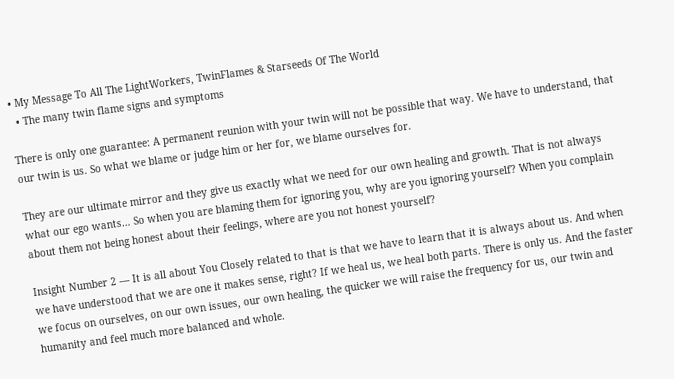• My Message To All The LightWorkers, TwinFlames & Starseeds Of The World
  • The many twin flame signs and symptoms

There is only one guarantee: A permanent reunion with your twin will not be possible that way. We have to understand, that our twin is us. So what we blame or judge him or her for, we blame ourselves for.

They are our ultimate mirror and they give us exactly what we need for our own healing and growth. That is not always what our ego wants… So when you are blaming them for ignoring you, why are you ignoring yourself? When you complain about them not being honest about their feelings, where are you not honest yourself?

Insight Number 2 — It is all about You Closely related to that is that we have to learn that it is always about us. And when we have understood that we are one it makes sense, right? If we heal us, we heal both parts. There is only us. And the faster we focus on ourselves, on our own issues, our own healing, the quicker we will raise the frequency for us, our twin and humanity and feel much more balanced and whole.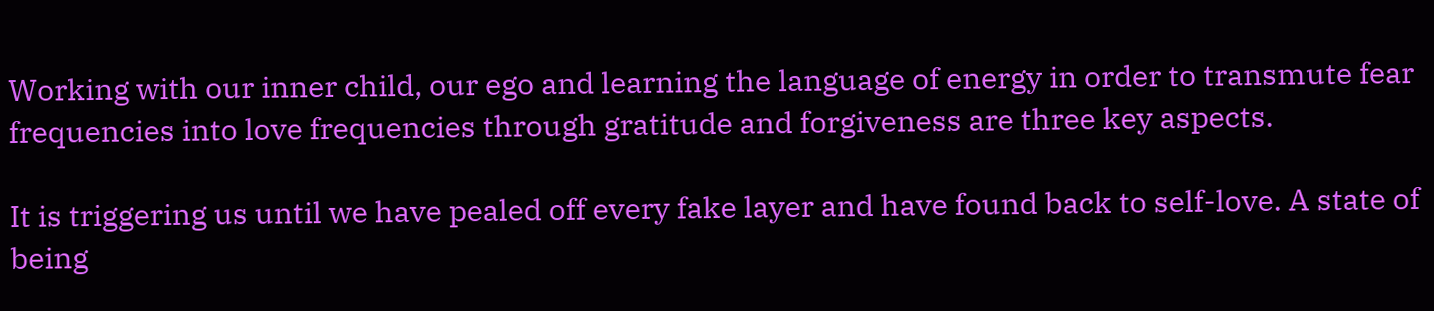Working with our inner child, our ego and learning the language of energy in order to transmute fear frequencies into love frequencies through gratitude and forgiveness are three key aspects.

It is triggering us until we have pealed off every fake layer and have found back to self-love. A state of being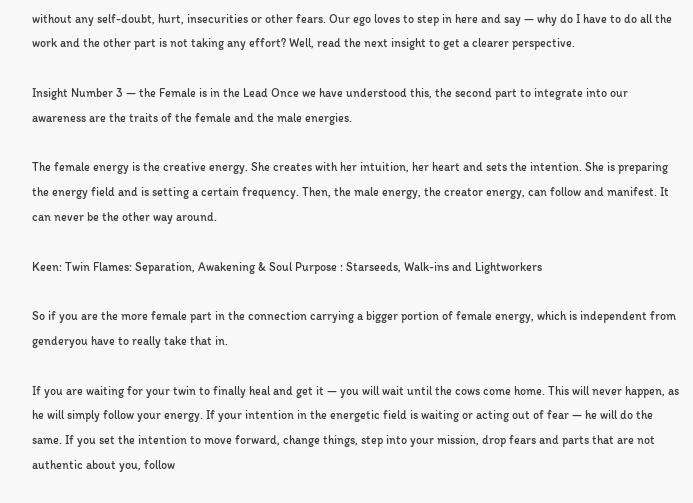without any self-doubt, hurt, insecurities or other fears. Our ego loves to step in here and say — why do I have to do all the work and the other part is not taking any effort? Well, read the next insight to get a clearer perspective.

Insight Number 3 — the Female is in the Lead Once we have understood this, the second part to integrate into our awareness are the traits of the female and the male energies.

The female energy is the creative energy. She creates with her intuition, her heart and sets the intention. She is preparing the energy field and is setting a certain frequency. Then, the male energy, the creator energy, can follow and manifest. It can never be the other way around.

Keen: Twin Flames: Separation, Awakening & Soul Purpose : Starseeds, Walk-ins and Lightworkers

So if you are the more female part in the connection carrying a bigger portion of female energy, which is independent from genderyou have to really take that in.

If you are waiting for your twin to finally heal and get it — you will wait until the cows come home. This will never happen, as he will simply follow your energy. If your intention in the energetic field is waiting or acting out of fear — he will do the same. If you set the intention to move forward, change things, step into your mission, drop fears and parts that are not authentic about you, follow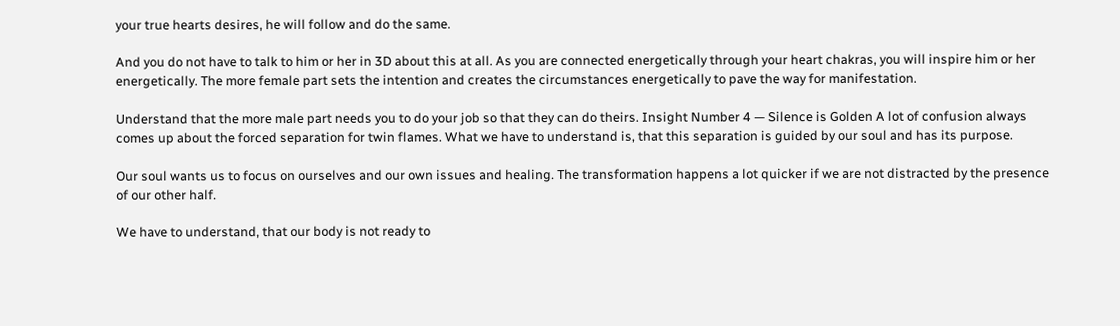your true hearts desires, he will follow and do the same.

And you do not have to talk to him or her in 3D about this at all. As you are connected energetically through your heart chakras, you will inspire him or her energetically. The more female part sets the intention and creates the circumstances energetically to pave the way for manifestation.

Understand that the more male part needs you to do your job so that they can do theirs. Insight Number 4 — Silence is Golden A lot of confusion always comes up about the forced separation for twin flames. What we have to understand is, that this separation is guided by our soul and has its purpose.

Our soul wants us to focus on ourselves and our own issues and healing. The transformation happens a lot quicker if we are not distracted by the presence of our other half.

We have to understand, that our body is not ready to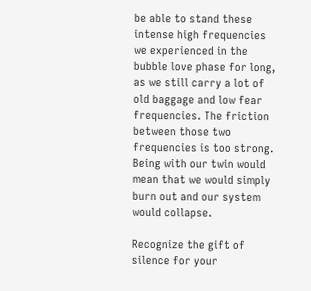be able to stand these intense high frequencies we experienced in the bubble love phase for long, as we still carry a lot of old baggage and low fear frequencies. The friction between those two frequencies is too strong. Being with our twin would mean that we would simply burn out and our system would collapse.

Recognize the gift of silence for your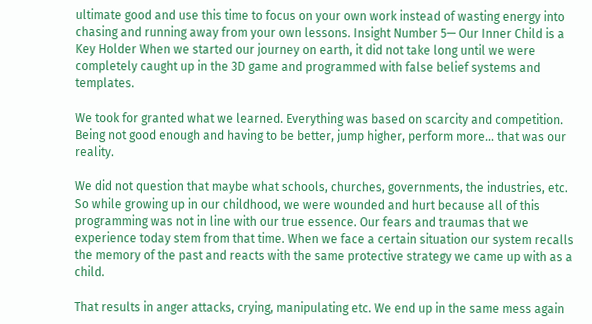ultimate good and use this time to focus on your own work instead of wasting energy into chasing and running away from your own lessons. Insight Number 5— Our Inner Child is a Key Holder When we started our journey on earth, it did not take long until we were completely caught up in the 3D game and programmed with false belief systems and templates.

We took for granted what we learned. Everything was based on scarcity and competition. Being not good enough and having to be better, jump higher, perform more… that was our reality.

We did not question that maybe what schools, churches, governments, the industries, etc. So while growing up in our childhood, we were wounded and hurt because all of this programming was not in line with our true essence. Our fears and traumas that we experience today stem from that time. When we face a certain situation our system recalls the memory of the past and reacts with the same protective strategy we came up with as a child.

That results in anger attacks, crying, manipulating etc. We end up in the same mess again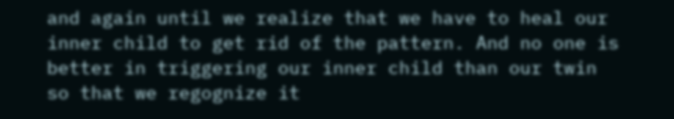and again until we realize that we have to heal our inner child to get rid of the pattern. And no one is better in triggering our inner child than our twin so that we regognize it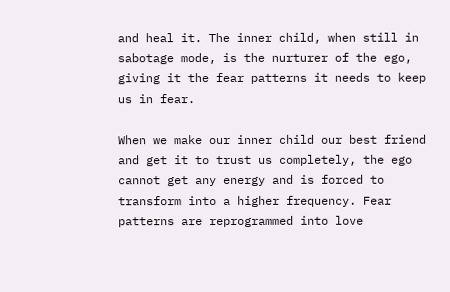and heal it. The inner child, when still in sabotage mode, is the nurturer of the ego, giving it the fear patterns it needs to keep us in fear.

When we make our inner child our best friend and get it to trust us completely, the ego cannot get any energy and is forced to transform into a higher frequency. Fear patterns are reprogrammed into love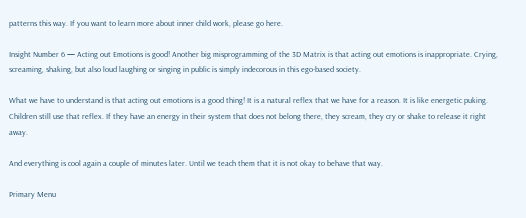patterns this way. If you want to learn more about inner child work, please go here.

Insight Number 6 — Acting out Emotions is good! Another big misprogramming of the 3D Matrix is that acting out emotions is inappropriate. Crying, screaming, shaking, but also loud laughing or singing in public is simply indecorous in this ego-based society.

What we have to understand is that acting out emotions is a good thing! It is a natural reflex that we have for a reason. It is like energetic puking. Children still use that reflex. If they have an energy in their system that does not belong there, they scream, they cry or shake to release it right away.

And everything is cool again a couple of minutes later. Until we teach them that it is not okay to behave that way.

Primary Menu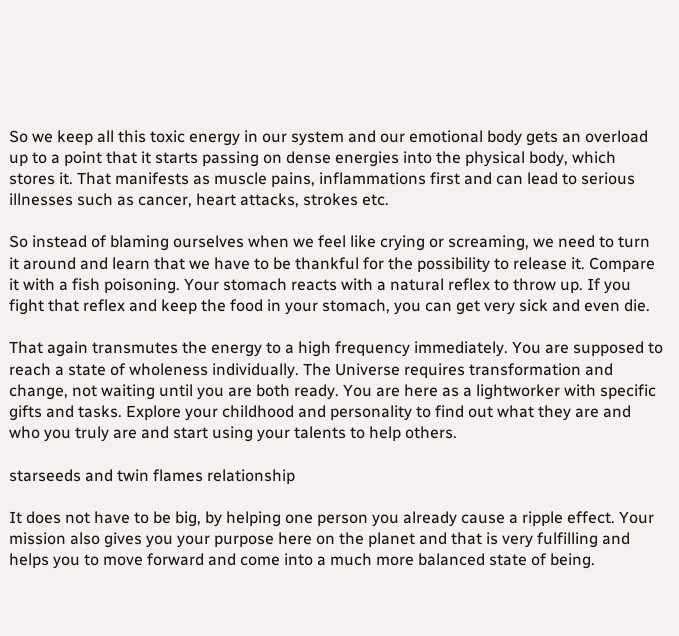So we keep all this toxic energy in our system and our emotional body gets an overload up to a point that it starts passing on dense energies into the physical body, which stores it. That manifests as muscle pains, inflammations first and can lead to serious illnesses such as cancer, heart attacks, strokes etc.

So instead of blaming ourselves when we feel like crying or screaming, we need to turn it around and learn that we have to be thankful for the possibility to release it. Compare it with a fish poisoning. Your stomach reacts with a natural reflex to throw up. If you fight that reflex and keep the food in your stomach, you can get very sick and even die.

That again transmutes the energy to a high frequency immediately. You are supposed to reach a state of wholeness individually. The Universe requires transformation and change, not waiting until you are both ready. You are here as a lightworker with specific gifts and tasks. Explore your childhood and personality to find out what they are and who you truly are and start using your talents to help others.

starseeds and twin flames relationship

It does not have to be big, by helping one person you already cause a ripple effect. Your mission also gives you your purpose here on the planet and that is very fulfilling and helps you to move forward and come into a much more balanced state of being.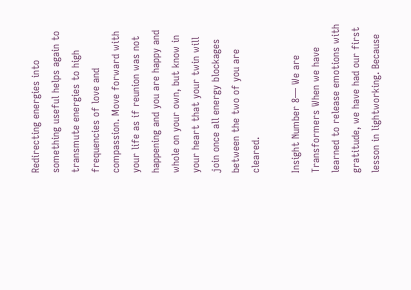Redirecting energies into something useful helps again to transmute energies to high frequencies of love and compassion. Move forward with your life as if reunion was not happening and you are happy and whole on your own, but know in your heart that your twin will join once all energy blockages between the two of you are cleared.

Insight Number 8— We are Transformers When we have learned to release emotions with gratitude, we have had our first lesson in lightworking. Because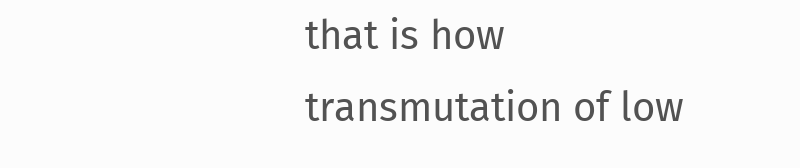that is how transmutation of low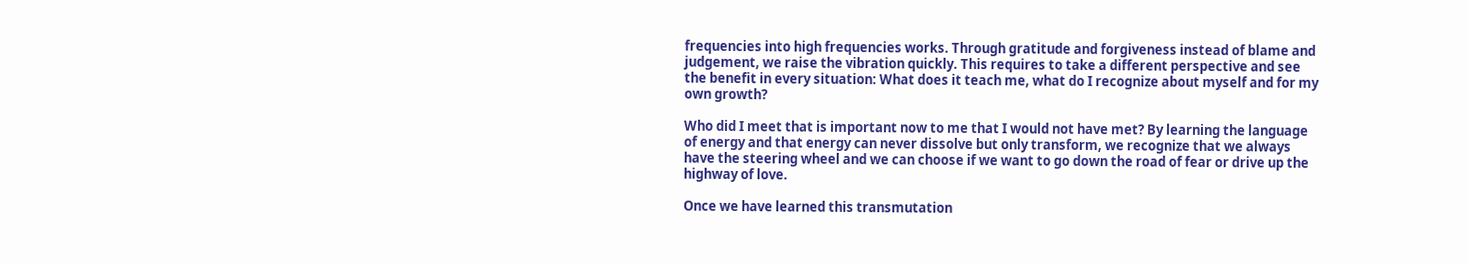frequencies into high frequencies works. Through gratitude and forgiveness instead of blame and judgement, we raise the vibration quickly. This requires to take a different perspective and see the benefit in every situation: What does it teach me, what do I recognize about myself and for my own growth?

Who did I meet that is important now to me that I would not have met? By learning the language of energy and that energy can never dissolve but only transform, we recognize that we always have the steering wheel and we can choose if we want to go down the road of fear or drive up the highway of love.

Once we have learned this transmutation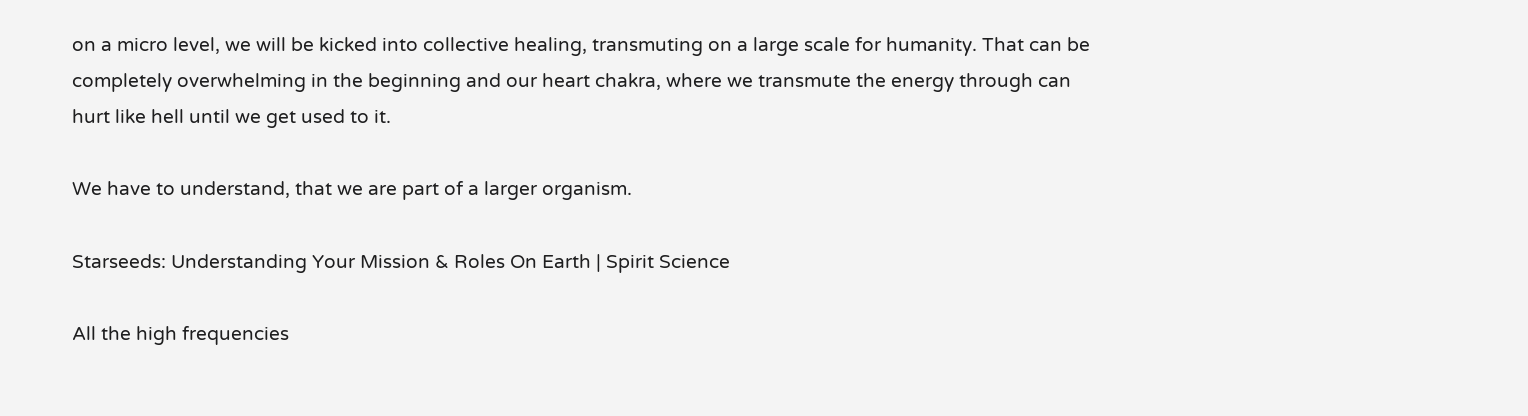on a micro level, we will be kicked into collective healing, transmuting on a large scale for humanity. That can be completely overwhelming in the beginning and our heart chakra, where we transmute the energy through can hurt like hell until we get used to it.

We have to understand, that we are part of a larger organism.

Starseeds: Understanding Your Mission & Roles On Earth | Spirit Science

All the high frequencies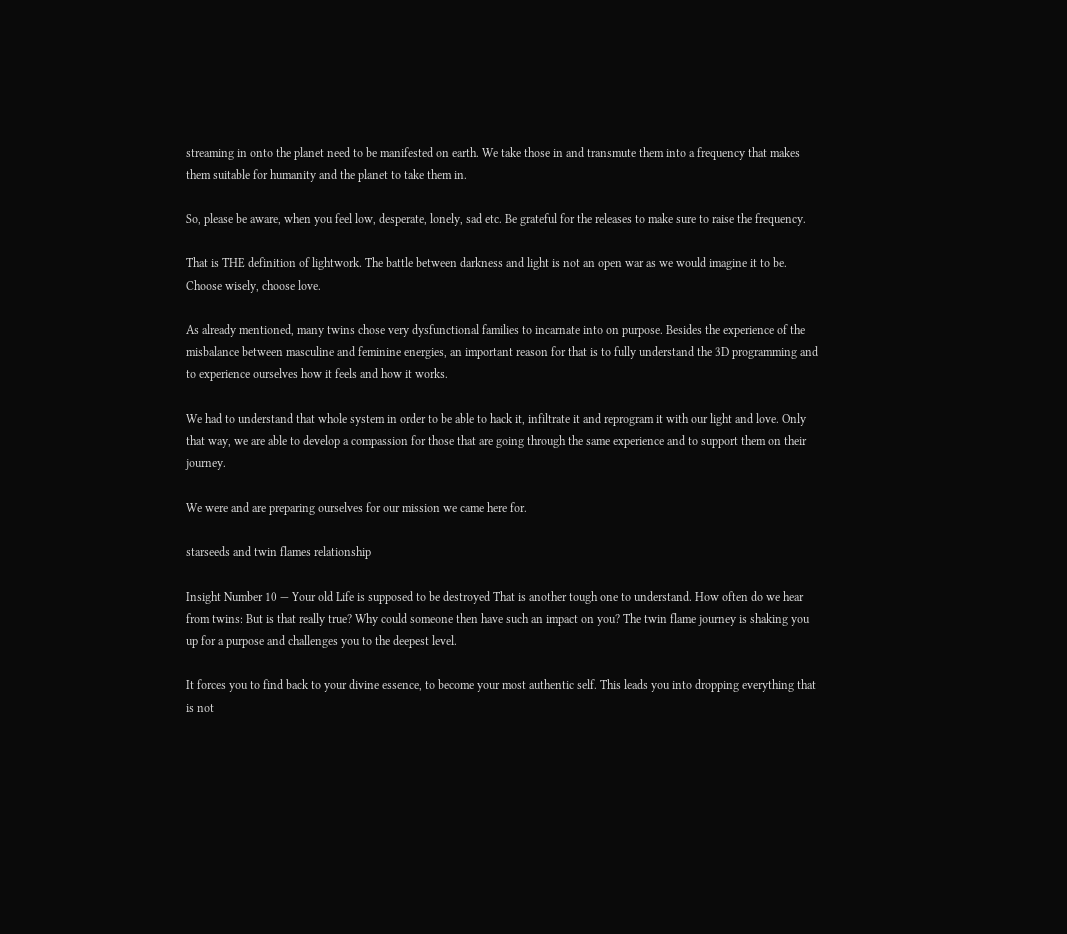streaming in onto the planet need to be manifested on earth. We take those in and transmute them into a frequency that makes them suitable for humanity and the planet to take them in.

So, please be aware, when you feel low, desperate, lonely, sad etc. Be grateful for the releases to make sure to raise the frequency.

That is THE definition of lightwork. The battle between darkness and light is not an open war as we would imagine it to be. Choose wisely, choose love.

As already mentioned, many twins chose very dysfunctional families to incarnate into on purpose. Besides the experience of the misbalance between masculine and feminine energies, an important reason for that is to fully understand the 3D programming and to experience ourselves how it feels and how it works.

We had to understand that whole system in order to be able to hack it, infiltrate it and reprogram it with our light and love. Only that way, we are able to develop a compassion for those that are going through the same experience and to support them on their journey.

We were and are preparing ourselves for our mission we came here for.

starseeds and twin flames relationship

Insight Number 10 — Your old Life is supposed to be destroyed That is another tough one to understand. How often do we hear from twins: But is that really true? Why could someone then have such an impact on you? The twin flame journey is shaking you up for a purpose and challenges you to the deepest level.

It forces you to find back to your divine essence, to become your most authentic self. This leads you into dropping everything that is not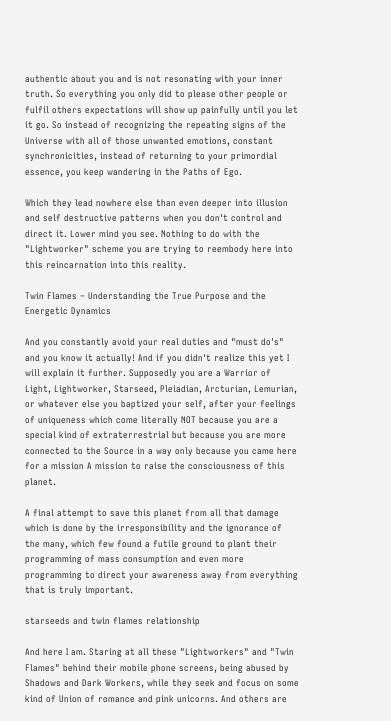authentic about you and is not resonating with your inner truth. So everything you only did to please other people or fulfil others expectations will show up painfully until you let it go. So instead of recognizing the repeating signs of the Universe with all of those unwanted emotions, constant synchronicities, instead of returning to your primordial essence, you keep wandering in the Paths of Ego.

Which they lead nowhere else than even deeper into illusion and self destructive patterns when you don't control and direct it. Lower mind you see. Nothing to do with the "Lightworker" scheme you are trying to reembody here into this reincarnation into this reality.

Twin Flames – Understanding the True Purpose and the Energetic Dynamics

And you constantly avoid your real duties and "must do's" and you know it actually! And if you didn't realize this yet I will explain it further. Supposedly you are a Warrior of Light, Lightworker, Starseed, Pleiadian, Arcturian, Lemurian, or whatever else you baptized your self, after your feelings of uniqueness which come literally NOT because you are a special kind of extraterrestrial but because you are more connected to the Source in a way only because you came here for a mission A mission to raise the consciousness of this planet.

A final attempt to save this planet from all that damage which is done by the irresponsibility and the ignorance of the many, which few found a futile ground to plant their programming of mass consumption and even more programming to direct your awareness away from everything that is truly important.

starseeds and twin flames relationship

And here I am. Staring at all these "Lightworkers" and "Twin Flames" behind their mobile phone screens, being abused by Shadows and Dark Workers, while they seek and focus on some kind of Union of romance and pink unicorns. And others are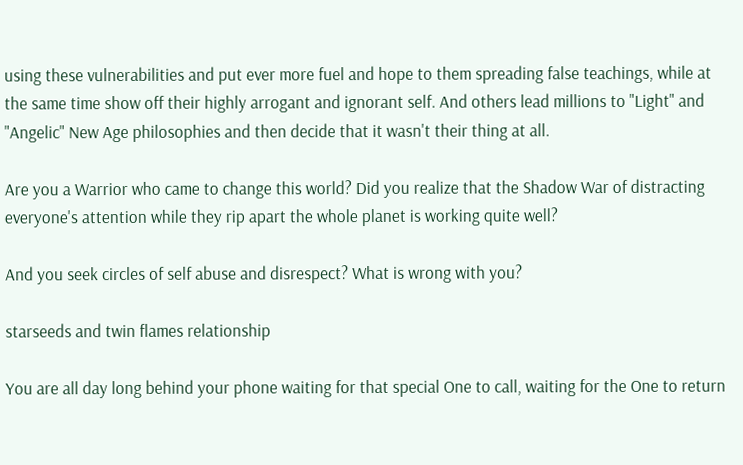using these vulnerabilities and put ever more fuel and hope to them spreading false teachings, while at the same time show off their highly arrogant and ignorant self. And others lead millions to "Light" and "Angelic" New Age philosophies and then decide that it wasn't their thing at all.

Are you a Warrior who came to change this world? Did you realize that the Shadow War of distracting everyone's attention while they rip apart the whole planet is working quite well?

And you seek circles of self abuse and disrespect? What is wrong with you?

starseeds and twin flames relationship

You are all day long behind your phone waiting for that special One to call, waiting for the One to return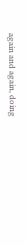again and again, doing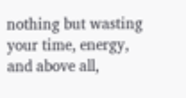nothing but wasting your time, energy, and above all,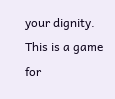your dignity. This is a game for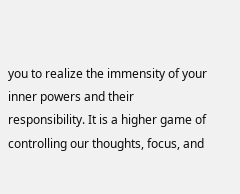you to realize the immensity of your inner powers and their responsibility. It is a higher game of controlling our thoughts, focus, and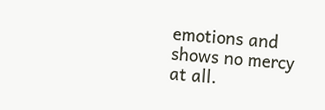emotions and shows no mercy at all.